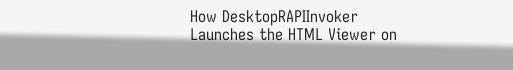How DesktopRAPIInvoker Launches the HTML Viewer on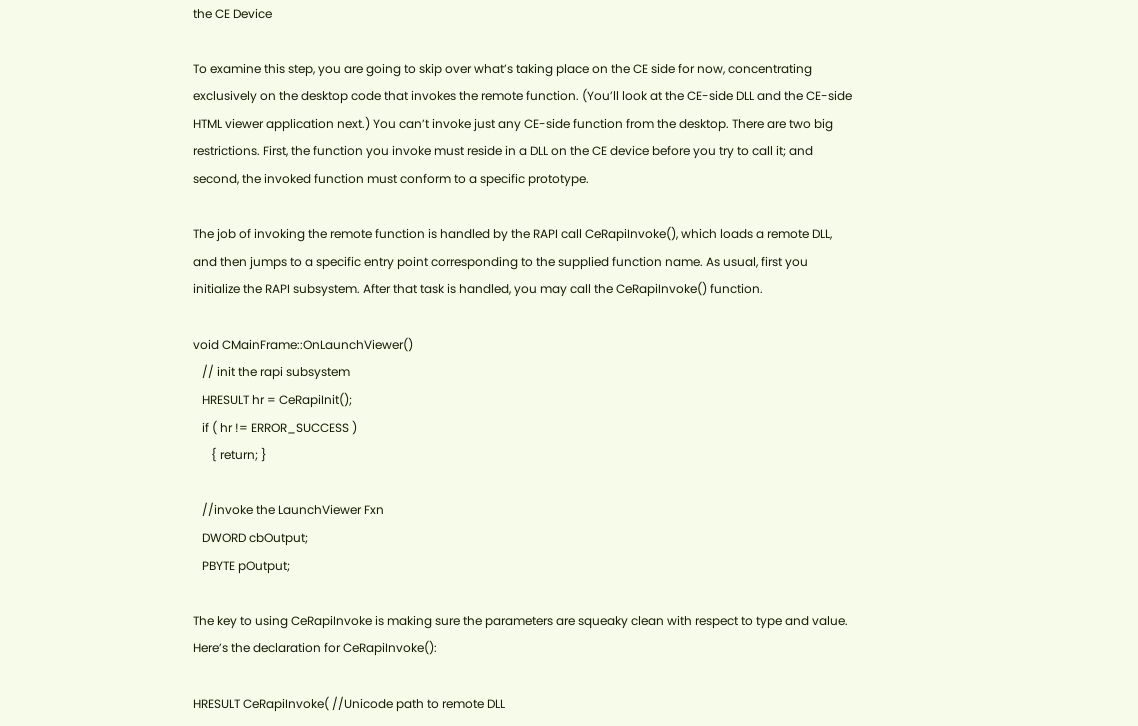the CE Device

To examine this step, you are going to skip over what’s taking place on the CE side for now, concentrating exclusively on the desktop code that invokes the remote function. (You’ll look at the CE-side DLL and the CE-side HTML viewer application next.) You can’t invoke just any CE-side function from the desktop. There are two big restrictions. First, the function you invoke must reside in a DLL on the CE device before you try to call it; and second, the invoked function must conform to a specific prototype.

The job of invoking the remote function is handled by the RAPI call CeRapiInvoke(), which loads a remote DLL, and then jumps to a specific entry point corresponding to the supplied function name. As usual, first you initialize the RAPI subsystem. After that task is handled, you may call the CeRapiInvoke() function.

void CMainFrame::OnLaunchViewer()
   // init the rapi subsystem
   HRESULT hr = CeRapiInit();
   if ( hr != ERROR_SUCCESS )
      { return; }

   //invoke the LaunchViewer Fxn
   DWORD cbOutput;
   PBYTE pOutput;

The key to using CeRapiInvoke is making sure the parameters are squeaky clean with respect to type and value. Here’s the declaration for CeRapiInvoke():

HRESULT CeRapiInvoke( //Unicode path to remote DLL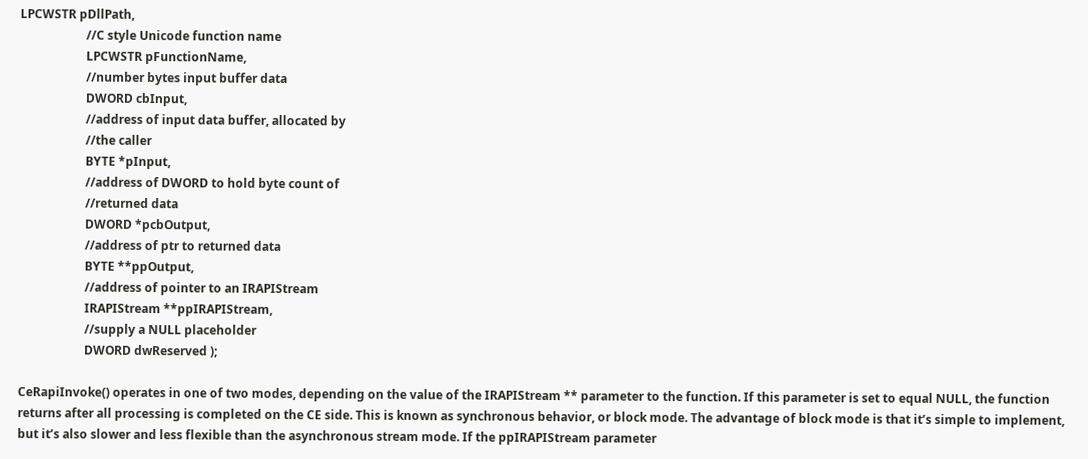LPCWSTR pDllPath,
                      //C style Unicode function name
                      LPCWSTR pFunctionName,
                      //number bytes input buffer data
                      DWORD cbInput,
                      //address of input data buffer, allocated by
                      //the caller
                      BYTE *pInput,
                      //address of DWORD to hold byte count of
                      //returned data
                      DWORD *pcbOutput,
                      //address of ptr to returned data
                      BYTE **ppOutput,
                      //address of pointer to an IRAPIStream
                      IRAPIStream **ppIRAPIStream,
                      //supply a NULL placeholder
                      DWORD dwReserved );

CeRapiInvoke() operates in one of two modes, depending on the value of the IRAPIStream ** parameter to the function. If this parameter is set to equal NULL, the function returns after all processing is completed on the CE side. This is known as synchronous behavior, or block mode. The advantage of block mode is that it’s simple to implement, but it’s also slower and less flexible than the asynchronous stream mode. If the ppIRAPIStream parameter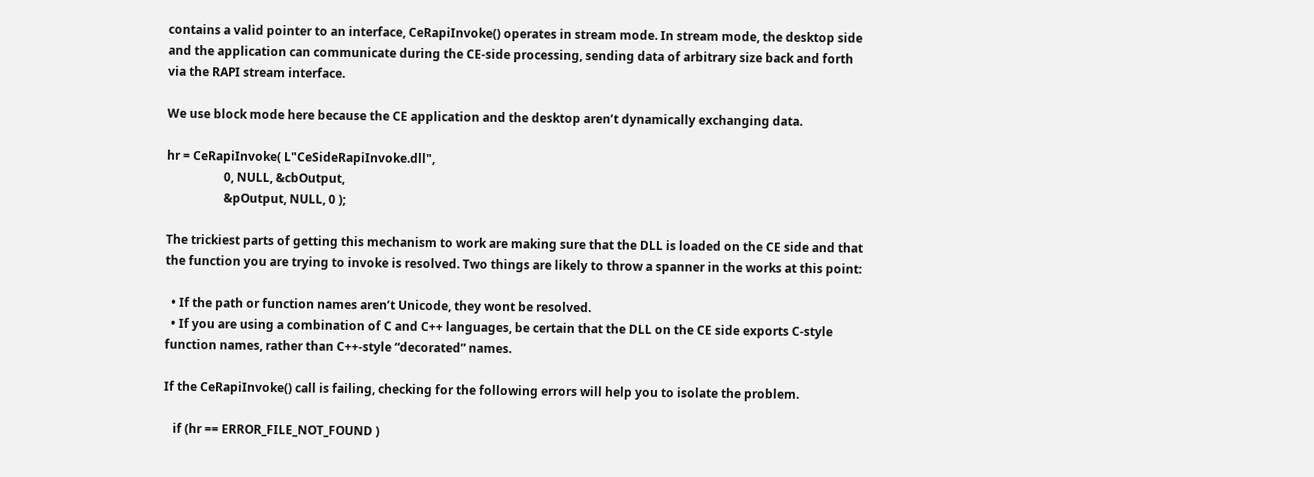contains a valid pointer to an interface, CeRapiInvoke() operates in stream mode. In stream mode, the desktop side and the application can communicate during the CE-side processing, sending data of arbitrary size back and forth via the RAPI stream interface.

We use block mode here because the CE application and the desktop aren’t dynamically exchanging data.

hr = CeRapiInvoke( L"CeSideRapiInvoke.dll",
                   0, NULL, &cbOutput,
                   &pOutput, NULL, 0 );

The trickiest parts of getting this mechanism to work are making sure that the DLL is loaded on the CE side and that the function you are trying to invoke is resolved. Two things are likely to throw a spanner in the works at this point:

  • If the path or function names aren’t Unicode, they wont be resolved.
  • If you are using a combination of C and C++ languages, be certain that the DLL on the CE side exports C-style function names, rather than C++-style “decorated” names.

If the CeRapiInvoke() call is failing, checking for the following errors will help you to isolate the problem.

   if (hr == ERROR_FILE_NOT_FOUND )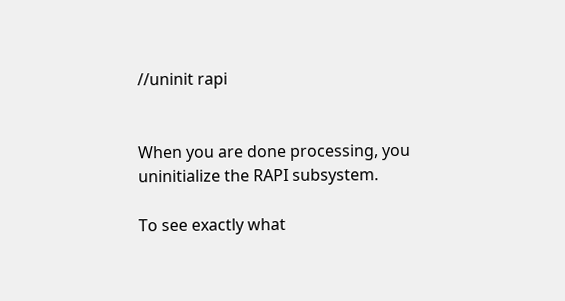//uninit rapi


When you are done processing, you uninitialize the RAPI subsystem.

To see exactly what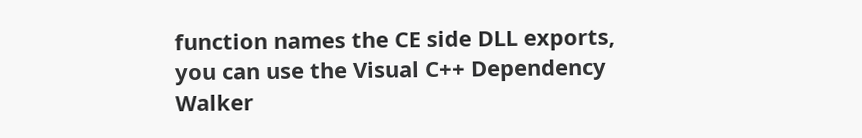function names the CE side DLL exports, you can use the Visual C++ Dependency Walker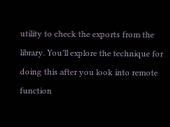utility to check the exports from the library. You’ll explore the technique for doing this after you look into remote function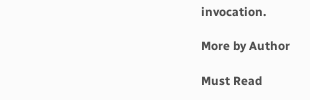invocation.

More by Author

Must Read